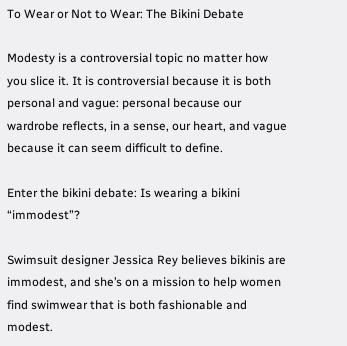To Wear or Not to Wear: The Bikini Debate

Modesty is a controversial topic no matter how you slice it. It is controversial because it is both personal and vague: personal because our wardrobe reflects, in a sense, our heart, and vague because it can seem difficult to define.

Enter the bikini debate: Is wearing a bikini “immodest”?

Swimsuit designer Jessica Rey believes bikinis are immodest, and she’s on a mission to help women find swimwear that is both fashionable and modest.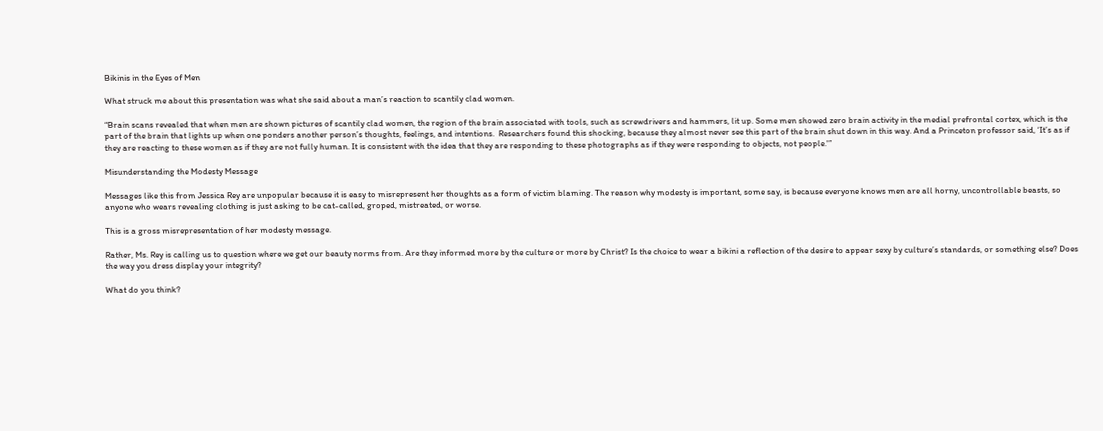Bikinis in the Eyes of Men

What struck me about this presentation was what she said about a man’s reaction to scantily clad women.

“Brain scans revealed that when men are shown pictures of scantily clad women, the region of the brain associated with tools, such as screwdrivers and hammers, lit up. Some men showed zero brain activity in the medial prefrontal cortex, which is the part of the brain that lights up when one ponders another person’s thoughts, feelings, and intentions.  Researchers found this shocking, because they almost never see this part of the brain shut down in this way. And a Princeton professor said, ‘It’s as if they are reacting to these women as if they are not fully human. It is consistent with the idea that they are responding to these photographs as if they were responding to objects, not people.'”

Misunderstanding the Modesty Message

Messages like this from Jessica Rey are unpopular because it is easy to misrepresent her thoughts as a form of victim blaming. The reason why modesty is important, some say, is because everyone knows men are all horny, uncontrollable beasts, so anyone who wears revealing clothing is just asking to be cat-called, groped, mistreated, or worse.

This is a gross misrepresentation of her modesty message.

Rather, Ms. Rey is calling us to question where we get our beauty norms from. Are they informed more by the culture or more by Christ? Is the choice to wear a bikini a reflection of the desire to appear sexy by culture’s standards, or something else? Does the way you dress display your integrity?

What do you think?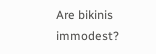Are bikinis immodest?